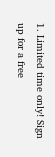1. Limited time only! Sign up for a free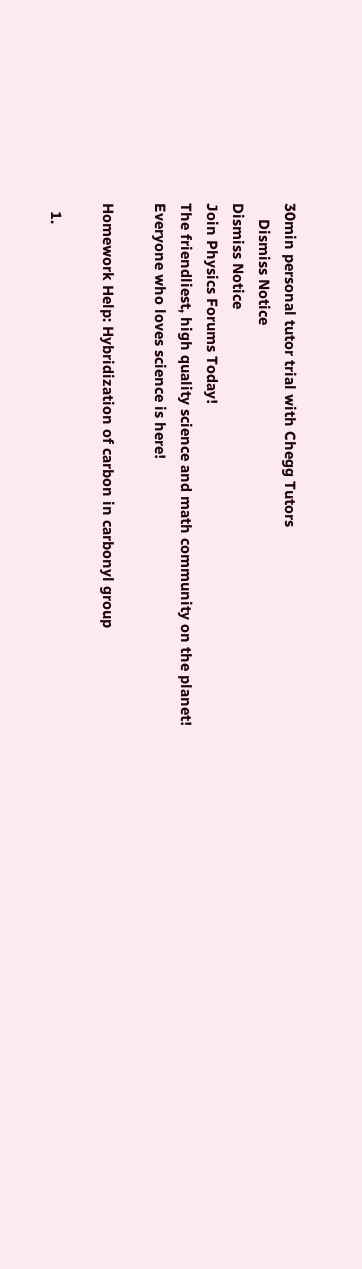30min personal tutor trial with Chegg Tutors
    Dismiss Notice
Dismiss Notice
Join Physics Forums Today!
The friendliest, high quality science and math community on the planet! Everyone who loves science is here!

Homework Help: Hybridization of carbon in carbonyl group

  1.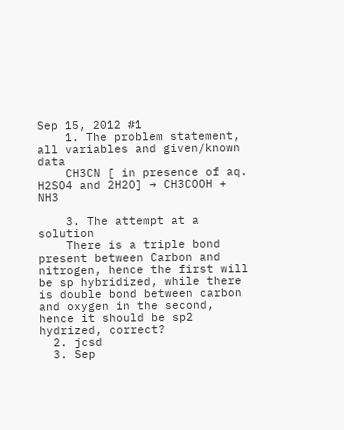Sep 15, 2012 #1
    1. The problem statement, all variables and given/known data
    CH3CN [ in presence of aq. H2SO4 and 2H2O] → CH3COOH + NH3

    3. The attempt at a solution
    There is a triple bond present between Carbon and nitrogen, hence the first will be sp hybridized, while there is double bond between carbon and oxygen in the second, hence it should be sp2 hydrized, correct?
  2. jcsd
  3. Sep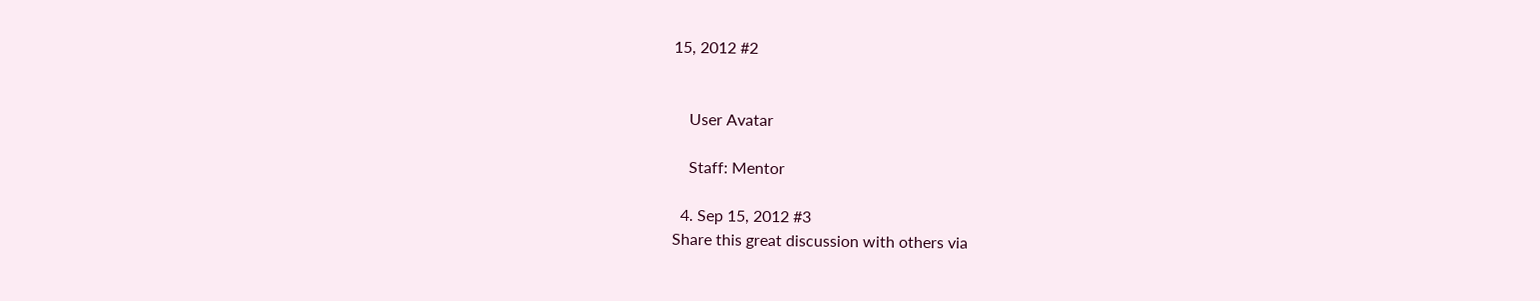15, 2012 #2


    User Avatar

    Staff: Mentor

  4. Sep 15, 2012 #3
Share this great discussion with others via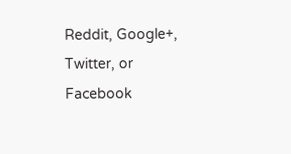Reddit, Google+, Twitter, or Facebook